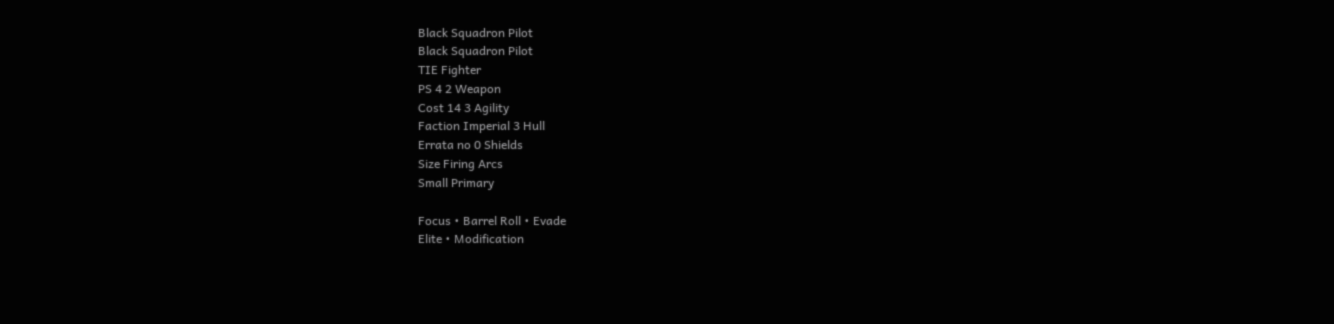Black Squadron Pilot
Black Squadron Pilot
TIE Fighter
PS 4 2 Weapon
Cost 14 3 Agility
Faction Imperial 3 Hull
Errata no 0 Shields
Size Firing Arcs
Small Primary

Focus • Barrel Roll • Evade
Elite • Modification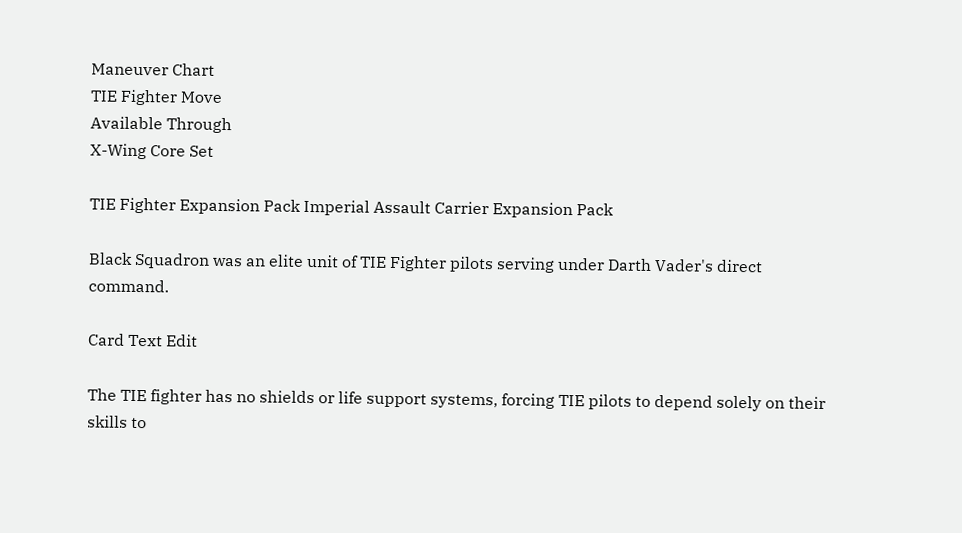Maneuver Chart
TIE Fighter Move
Available Through
X-Wing Core Set

TIE Fighter Expansion Pack Imperial Assault Carrier Expansion Pack

Black Squadron was an elite unit of TIE Fighter pilots serving under Darth Vader's direct command.

Card Text Edit

The TIE fighter has no shields or life support systems, forcing TIE pilots to depend solely on their skills to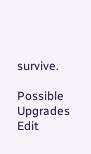survive.

Possible Upgrades Edit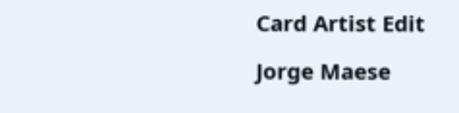Card Artist Edit

Jorge Maese